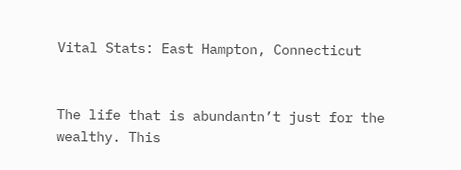Vital Stats: East Hampton, Connecticut


The life that is abundantn’t just for the wealthy. This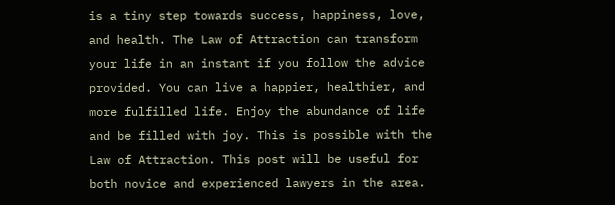is a tiny step towards success, happiness, love, and health. The Law of Attraction can transform your life in an instant if you follow the advice provided. You can live a happier, healthier, and more fulfilled life. Enjoy the abundance of life and be filled with joy. This is possible with the Law of Attraction. This post will be useful for both novice and experienced lawyers in the area.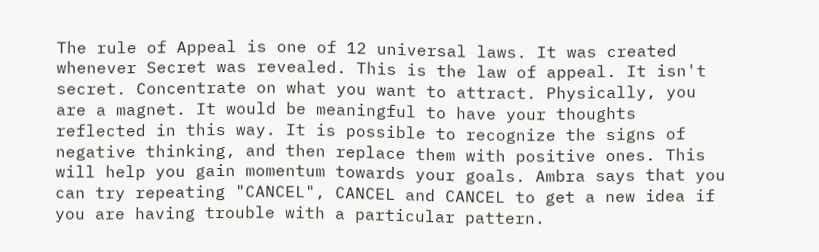The rule of Appeal is one of 12 universal laws. It was created whenever Secret was revealed. This is the law of appeal. It isn't secret. Concentrate on what you want to attract. Physically, you are a magnet. It would be meaningful to have your thoughts reflected in this way. It is possible to recognize the signs of negative thinking, and then replace them with positive ones. This will help you gain momentum towards your goals. Ambra says that you can try repeating "CANCEL", CANCEL and CANCEL to get a new idea if you are having trouble with a particular pattern.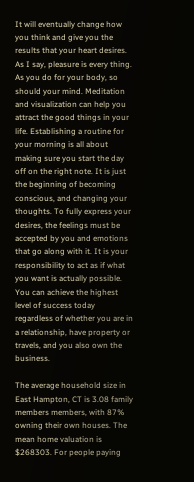It will eventually change how you think and give you the results that your heart desires. As I say, pleasure is every thing. As you do for your body, so should your mind. Meditation and visualization can help you attract the good things in your life. Establishing a routine for your morning is all about making sure you start the day off on the right note. It is just the beginning of becoming conscious, and changing your thoughts. To fully express your desires, the feelings must be accepted by you and emotions that go along with it. It is your responsibility to act as if what you want is actually possible. You can achieve the highest level of success today regardless of whether you are in a relationship, have property or travels, and you also own the business.

The average household size in East Hampton, CT is 3.08 family members members, with 87% owning their own houses. The mean home valuation is $268303. For people paying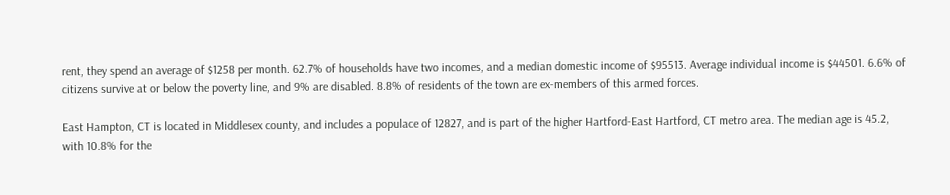rent, they spend an average of $1258 per month. 62.7% of households have two incomes, and a median domestic income of $95513. Average individual income is $44501. 6.6% of citizens survive at or below the poverty line, and 9% are disabled. 8.8% of residents of the town are ex-members of this armed forces.

East Hampton, CT is located in Middlesex county, and includes a populace of 12827, and is part of the higher Hartford-East Hartford, CT metro area. The median age is 45.2, with 10.8% for the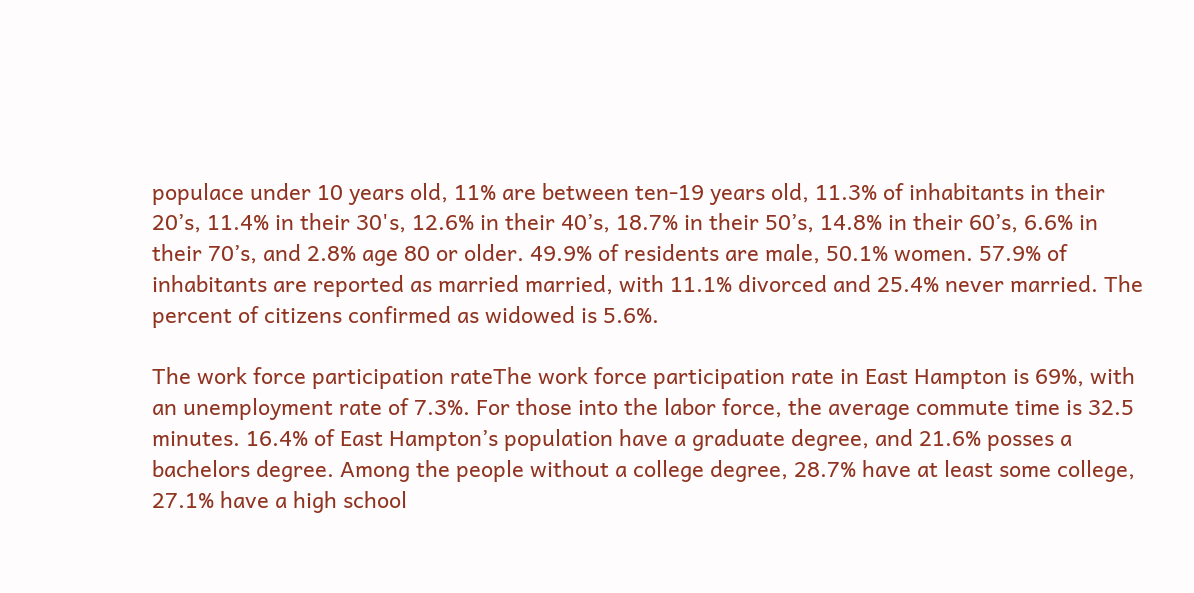populace under 10 years old, 11% are between ten-19 years old, 11.3% of inhabitants in their 20’s, 11.4% in their 30's, 12.6% in their 40’s, 18.7% in their 50’s, 14.8% in their 60’s, 6.6% in their 70’s, and 2.8% age 80 or older. 49.9% of residents are male, 50.1% women. 57.9% of inhabitants are reported as married married, with 11.1% divorced and 25.4% never married. The percent of citizens confirmed as widowed is 5.6%.

The work force participation rateThe work force participation rate in East Hampton is 69%, with an unemployment rate of 7.3%. For those into the labor force, the average commute time is 32.5 minutes. 16.4% of East Hampton’s population have a graduate degree, and 21.6% posses a bachelors degree. Among the people without a college degree, 28.7% have at least some college, 27.1% have a high school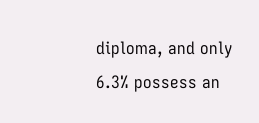diploma, and only 6.3% possess an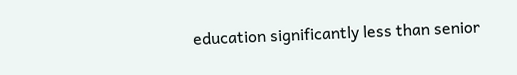education significantly less than senior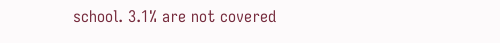school. 3.1% are not covered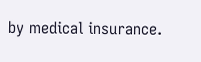by medical insurance.